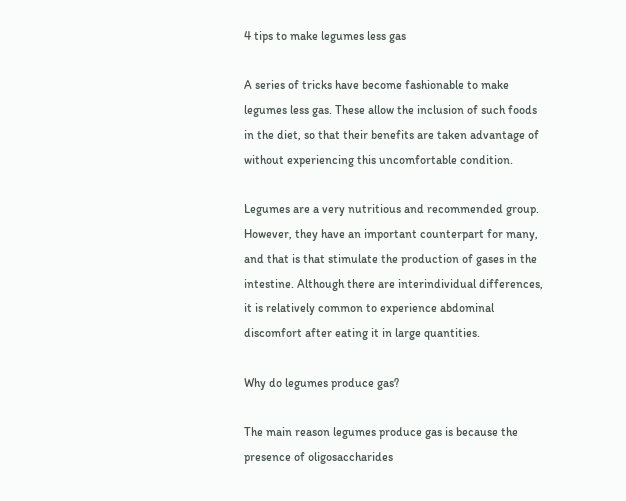4 tips to make legumes less gas

A series of tricks have become fashionable to make legumes less gas. These allow the inclusion of such foods in the diet, so that their benefits are taken advantage of without experiencing this uncomfortable condition.

Legumes are a very nutritious and recommended group. However, they have an important counterpart for many, and that is that stimulate the production of gases in the intestine. Although there are interindividual differences, it is relatively common to experience abdominal discomfort after eating it in large quantities.

Why do legumes produce gas?

The main reason legumes produce gas is because the presence of oligosaccharides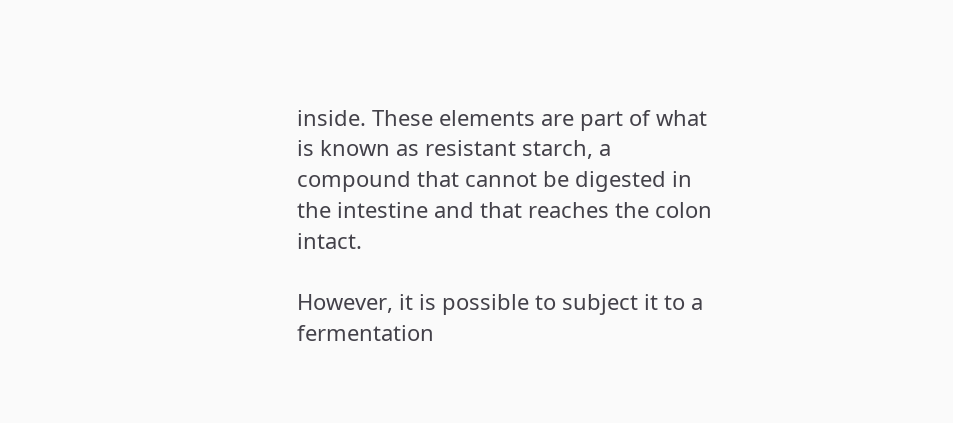inside. These elements are part of what is known as resistant starch, a compound that cannot be digested in the intestine and that reaches the colon intact.

However, it is possible to subject it to a fermentation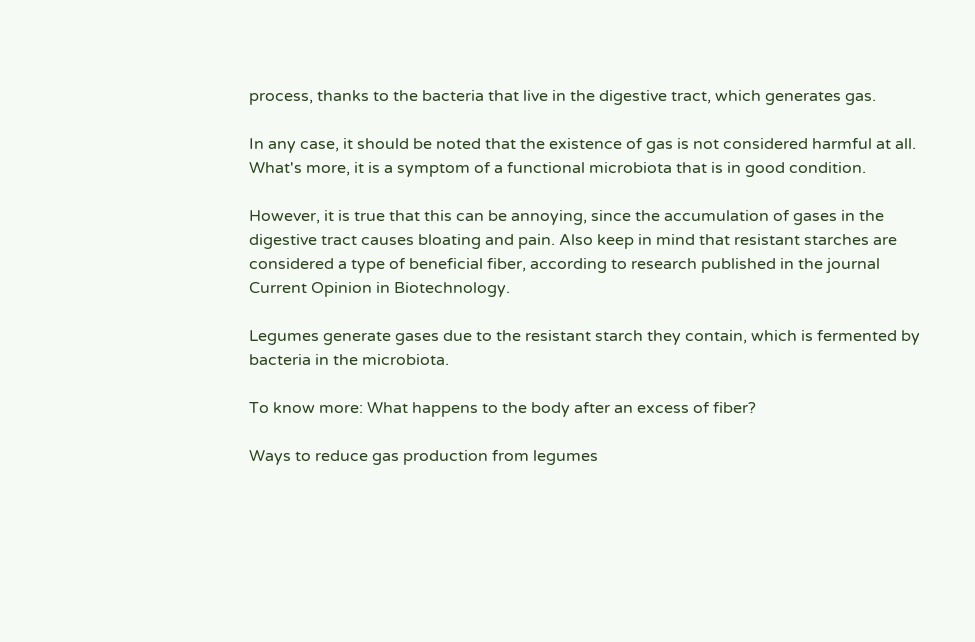process, thanks to the bacteria that live in the digestive tract, which generates gas.

In any case, it should be noted that the existence of gas is not considered harmful at all. What's more, it is a symptom of a functional microbiota that is in good condition.

However, it is true that this can be annoying, since the accumulation of gases in the digestive tract causes bloating and pain. Also keep in mind that resistant starches are considered a type of beneficial fiber, according to research published in the journal Current Opinion in Biotechnology.

Legumes generate gases due to the resistant starch they contain, which is fermented by bacteria in the microbiota.

To know more: What happens to the body after an excess of fiber?

Ways to reduce gas production from legumes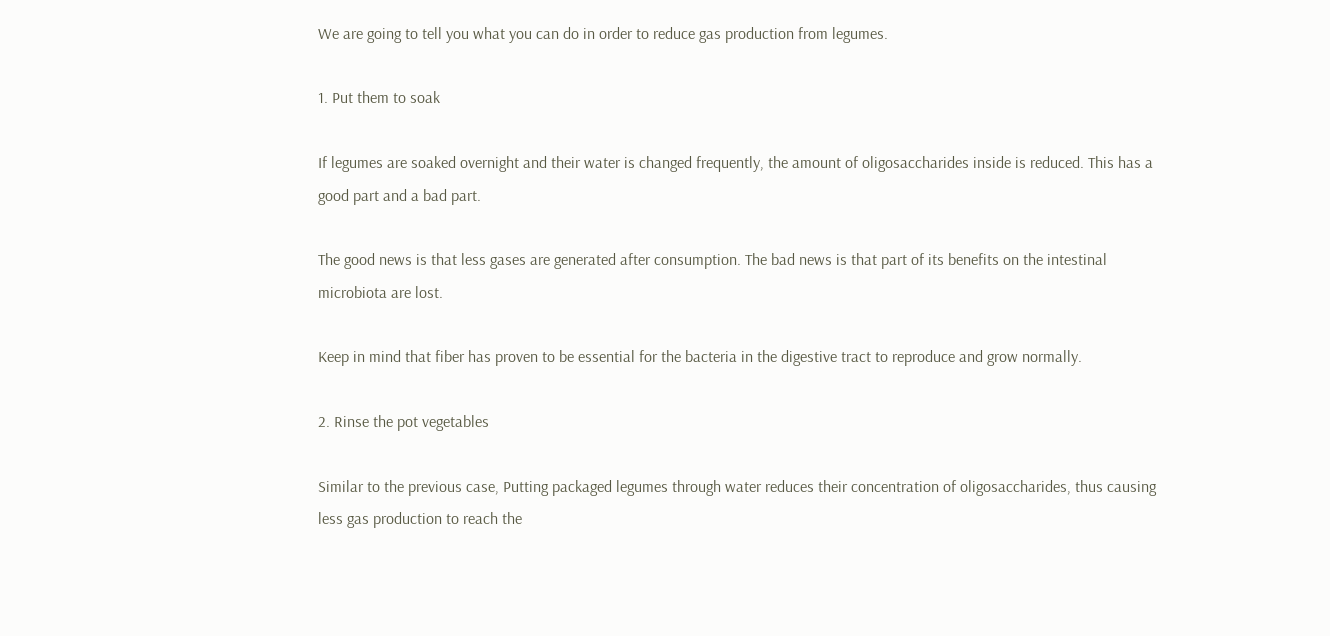We are going to tell you what you can do in order to reduce gas production from legumes.

1. Put them to soak

If legumes are soaked overnight and their water is changed frequently, the amount of oligosaccharides inside is reduced. This has a good part and a bad part.

The good news is that less gases are generated after consumption. The bad news is that part of its benefits on the intestinal microbiota are lost.

Keep in mind that fiber has proven to be essential for the bacteria in the digestive tract to reproduce and grow normally.

2. Rinse the pot vegetables

Similar to the previous case, Putting packaged legumes through water reduces their concentration of oligosaccharides, thus causing less gas production to reach the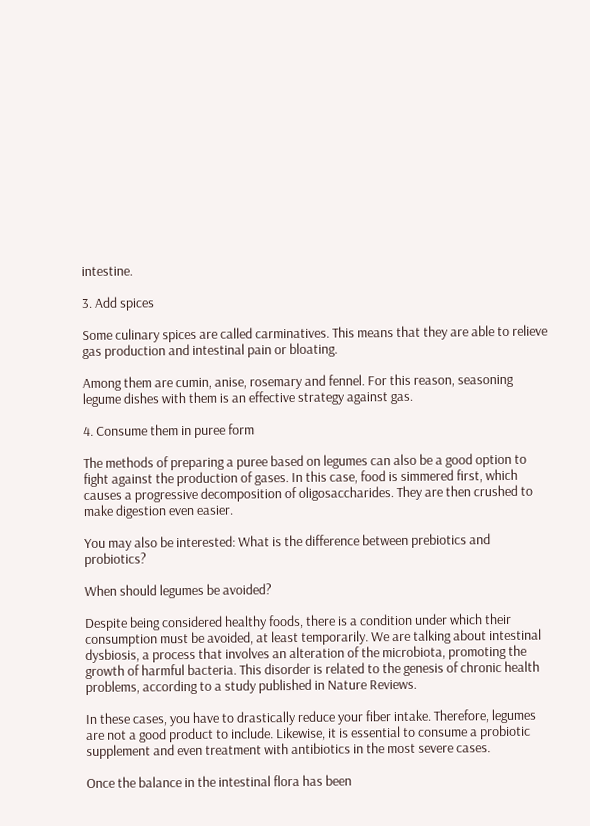intestine.

3. Add spices

Some culinary spices are called carminatives. This means that they are able to relieve gas production and intestinal pain or bloating.

Among them are cumin, anise, rosemary and fennel. For this reason, seasoning legume dishes with them is an effective strategy against gas.

4. Consume them in puree form

The methods of preparing a puree based on legumes can also be a good option to fight against the production of gases. In this case, food is simmered first, which causes a progressive decomposition of oligosaccharides. They are then crushed to make digestion even easier.

You may also be interested: What is the difference between prebiotics and probiotics?

When should legumes be avoided?

Despite being considered healthy foods, there is a condition under which their consumption must be avoided, at least temporarily. We are talking about intestinal dysbiosis, a process that involves an alteration of the microbiota, promoting the growth of harmful bacteria. This disorder is related to the genesis of chronic health problems, according to a study published in Nature Reviews.

In these cases, you have to drastically reduce your fiber intake. Therefore, legumes are not a good product to include. Likewise, it is essential to consume a probiotic supplement and even treatment with antibiotics in the most severe cases.

Once the balance in the intestinal flora has been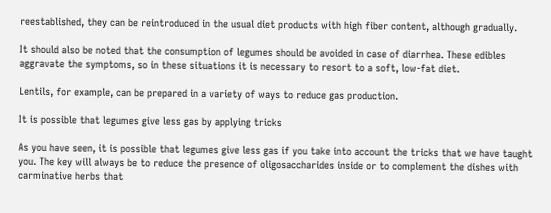reestablished, they can be reintroduced in the usual diet products with high fiber content, although gradually.

It should also be noted that the consumption of legumes should be avoided in case of diarrhea. These edibles aggravate the symptoms, so in these situations it is necessary to resort to a soft, low-fat diet.

Lentils, for example, can be prepared in a variety of ways to reduce gas production.

It is possible that legumes give less gas by applying tricks

As you have seen, it is possible that legumes give less gas if you take into account the tricks that we have taught you. The key will always be to reduce the presence of oligosaccharides inside or to complement the dishes with carminative herbs that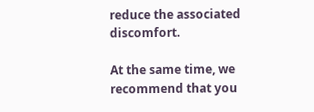reduce the associated discomfort.

At the same time, we recommend that you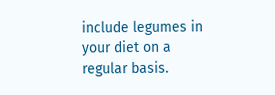include legumes in your diet on a regular basis.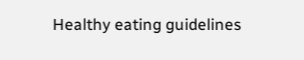Healthy eating guidelines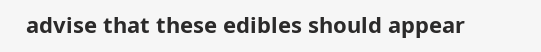advise that these edibles should appear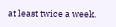at least twice a week.